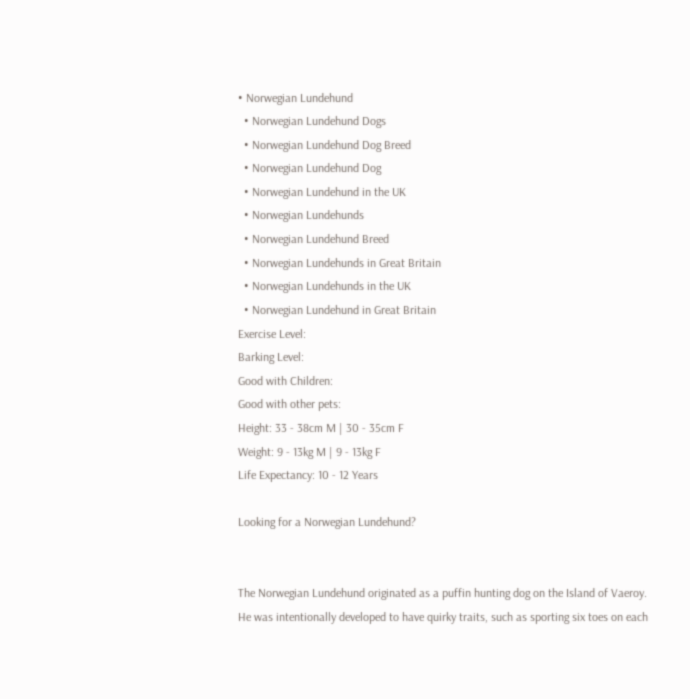• Norwegian Lundehund
  • Norwegian Lundehund Dogs
  • Norwegian Lundehund Dog Breed
  • Norwegian Lundehund Dog
  • Norwegian Lundehund in the UK
  • Norwegian Lundehunds
  • Norwegian Lundehund Breed
  • Norwegian Lundehunds in Great Britain
  • Norwegian Lundehunds in the UK
  • Norwegian Lundehund in Great Britain
Exercise Level:
Barking Level:
Good with Children:
Good with other pets:
Height: 33 - 38cm M | 30 - 35cm F
Weight: 9 - 13kg M | 9 - 13kg F
Life Expectancy: 10 - 12 Years

Looking for a Norwegian Lundehund?


The Norwegian Lundehund originated as a puffin hunting dog on the Island of Vaeroy. He was intentionally developed to have quirky traits, such as sporting six toes on each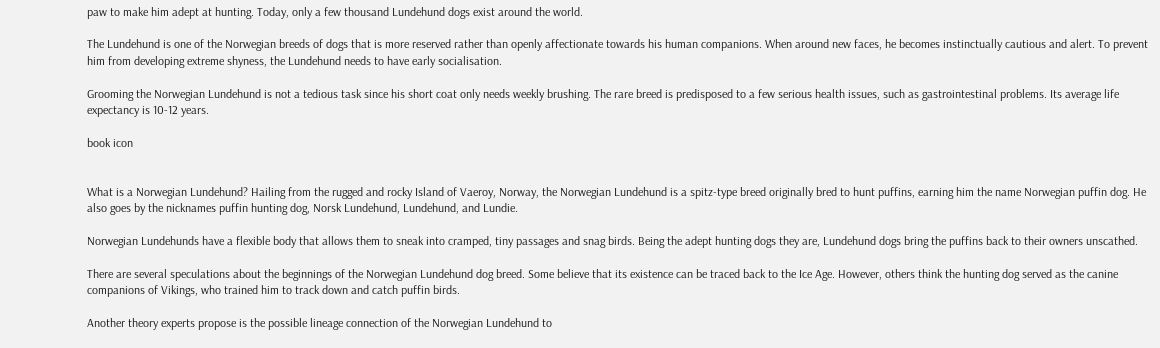paw to make him adept at hunting. Today, only a few thousand Lundehund dogs exist around the world.

The Lundehund is one of the Norwegian breeds of dogs that is more reserved rather than openly affectionate towards his human companions. When around new faces, he becomes instinctually cautious and alert. To prevent him from developing extreme shyness, the Lundehund needs to have early socialisation.

Grooming the Norwegian Lundehund is not a tedious task since his short coat only needs weekly brushing. The rare breed is predisposed to a few serious health issues, such as gastrointestinal problems. Its average life expectancy is 10-12 years.

book icon


What is a Norwegian Lundehund? Hailing from the rugged and rocky Island of Vaeroy, Norway, the Norwegian Lundehund is a spitz-type breed originally bred to hunt puffins, earning him the name Norwegian puffin dog. He also goes by the nicknames puffin hunting dog, Norsk Lundehund, Lundehund, and Lundie.

Norwegian Lundehunds have a flexible body that allows them to sneak into cramped, tiny passages and snag birds. Being the adept hunting dogs they are, Lundehund dogs bring the puffins back to their owners unscathed.

There are several speculations about the beginnings of the Norwegian Lundehund dog breed. Some believe that its existence can be traced back to the Ice Age. However, others think the hunting dog served as the canine companions of Vikings, who trained him to track down and catch puffin birds.

Another theory experts propose is the possible lineage connection of the Norwegian Lundehund to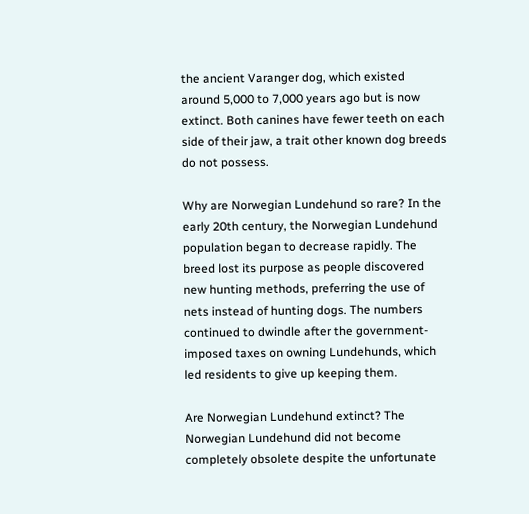the ancient Varanger dog, which existed around 5,000 to 7,000 years ago but is now extinct. Both canines have fewer teeth on each side of their jaw, a trait other known dog breeds do not possess.

Why are Norwegian Lundehund so rare? In the early 20th century, the Norwegian Lundehund population began to decrease rapidly. The breed lost its purpose as people discovered new hunting methods, preferring the use of nets instead of hunting dogs. The numbers continued to dwindle after the government-imposed taxes on owning Lundehunds, which led residents to give up keeping them.

Are Norwegian Lundehund extinct? The Norwegian Lundehund did not become completely obsolete despite the unfortunate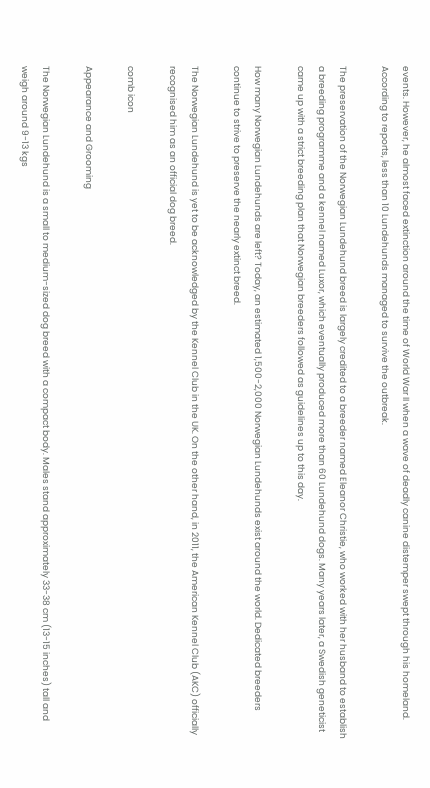events. However, he almost faced extinction around the time of World War II when a wave of deadly canine distemper swept through his homeland. According to reports, less than 10 Lundehunds managed to survive the outbreak.

The preservation of the Norwegian Lundehund breed is largely credited to a breeder named Eleanor Christie, who worked with her husband to establish a breeding programme and a kennel named Luxor, which eventually produced more than 60 Lundehund dogs. Many years later, a Swedish geneticist came up with a strict breeding plan that Norwegian breeders followed as guidelines up to this day.

How many Norwegian Lundehunds are left? Today, an estimated 1,500-2,000 Norwegian Lundehunds exist around the world. Dedicated breeders continue to strive to preserve the nearly extinct breed.

The Norwegian Lundehund is yet to be acknowledged by the Kennel Club in the UK. On the other hand, in 2011, the American Kennel Club (AKC) officially recognised him as an official dog breed.

comb icon

Appearance and Grooming

The Norwegian Lundehund is a small to medium-sized dog breed with a compact body. Males stand approximately 33-38 cm (13-15 inches) tall and weigh around 9-13 kgs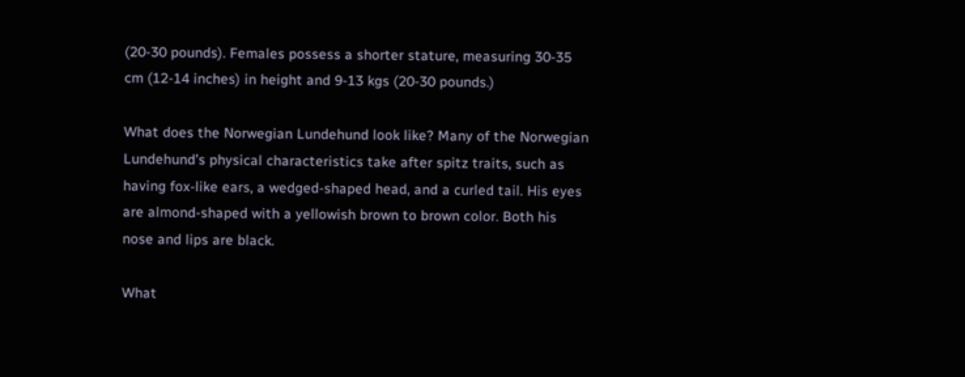(20-30 pounds). Females possess a shorter stature, measuring 30-35 cm (12-14 inches) in height and 9-13 kgs (20-30 pounds.)

What does the Norwegian Lundehund look like? Many of the Norwegian Lundehund’s physical characteristics take after spitz traits, such as having fox-like ears, a wedged-shaped head, and a curled tail. His eyes are almond-shaped with a yellowish brown to brown color. Both his nose and lips are black.

What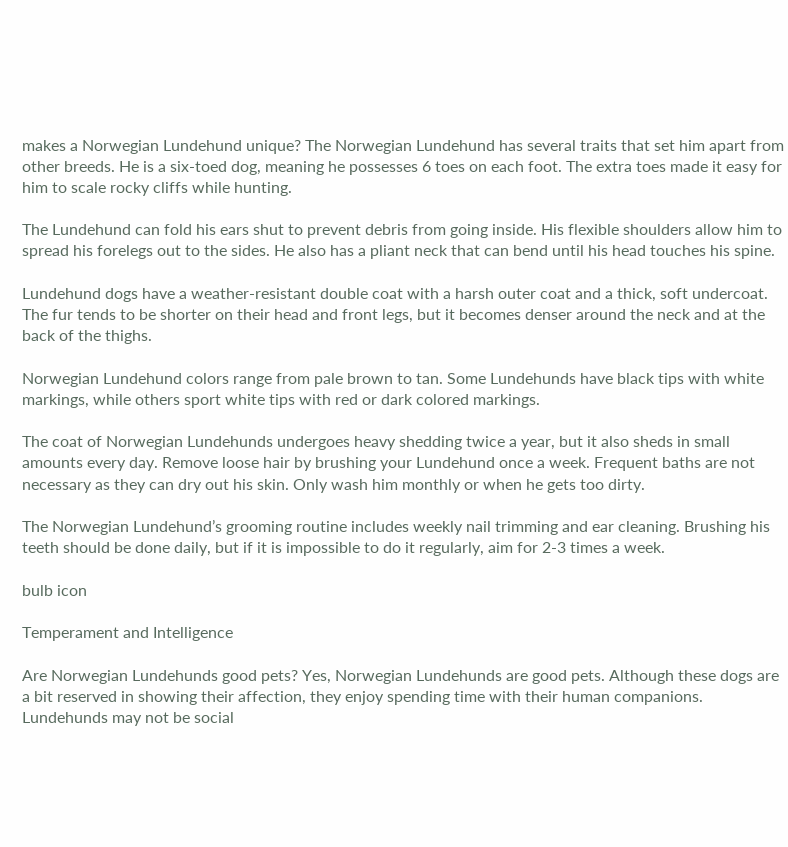makes a Norwegian Lundehund unique? The Norwegian Lundehund has several traits that set him apart from other breeds. He is a six-toed dog, meaning he possesses 6 toes on each foot. The extra toes made it easy for him to scale rocky cliffs while hunting.

The Lundehund can fold his ears shut to prevent debris from going inside. His flexible shoulders allow him to spread his forelegs out to the sides. He also has a pliant neck that can bend until his head touches his spine.

Lundehund dogs have a weather-resistant double coat with a harsh outer coat and a thick, soft undercoat. The fur tends to be shorter on their head and front legs, but it becomes denser around the neck and at the back of the thighs.

Norwegian Lundehund colors range from pale brown to tan. Some Lundehunds have black tips with white markings, while others sport white tips with red or dark colored markings.

The coat of Norwegian Lundehunds undergoes heavy shedding twice a year, but it also sheds in small amounts every day. Remove loose hair by brushing your Lundehund once a week. Frequent baths are not necessary as they can dry out his skin. Only wash him monthly or when he gets too dirty.

The Norwegian Lundehund’s grooming routine includes weekly nail trimming and ear cleaning. Brushing his teeth should be done daily, but if it is impossible to do it regularly, aim for 2-3 times a week.

bulb icon

Temperament and Intelligence

Are Norwegian Lundehunds good pets? Yes, Norwegian Lundehunds are good pets. Although these dogs are a bit reserved in showing their affection, they enjoy spending time with their human companions. Lundehunds may not be social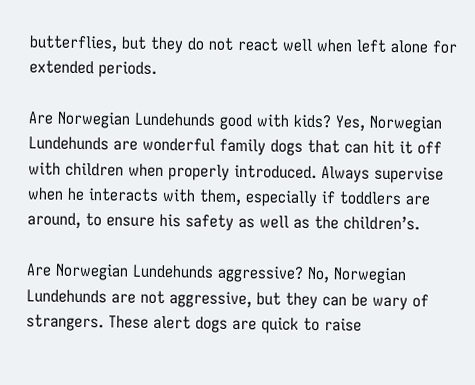butterflies, but they do not react well when left alone for extended periods.

Are Norwegian Lundehunds good with kids? Yes, Norwegian Lundehunds are wonderful family dogs that can hit it off with children when properly introduced. Always supervise when he interacts with them, especially if toddlers are around, to ensure his safety as well as the children’s.

Are Norwegian Lundehunds aggressive? No, Norwegian Lundehunds are not aggressive, but they can be wary of strangers. These alert dogs are quick to raise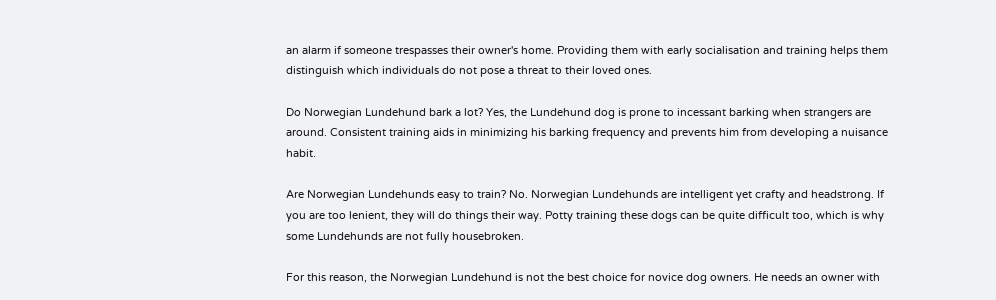an alarm if someone trespasses their owner's home. Providing them with early socialisation and training helps them distinguish which individuals do not pose a threat to their loved ones.

Do Norwegian Lundehund bark a lot? Yes, the Lundehund dog is prone to incessant barking when strangers are around. Consistent training aids in minimizing his barking frequency and prevents him from developing a nuisance habit.

Are Norwegian Lundehunds easy to train? No. Norwegian Lundehunds are intelligent yet crafty and headstrong. If you are too lenient, they will do things their way. Potty training these dogs can be quite difficult too, which is why some Lundehunds are not fully housebroken.

For this reason, the Norwegian Lundehund is not the best choice for novice dog owners. He needs an owner with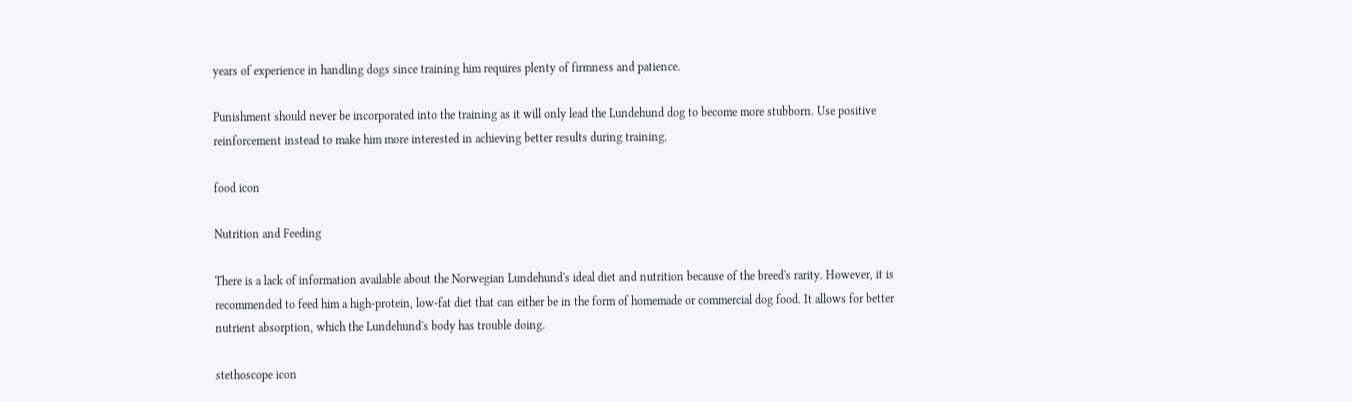years of experience in handling dogs since training him requires plenty of firmness and patience.

Punishment should never be incorporated into the training as it will only lead the Lundehund dog to become more stubborn. Use positive reinforcement instead to make him more interested in achieving better results during training.

food icon

Nutrition and Feeding

There is a lack of information available about the Norwegian Lundehund's ideal diet and nutrition because of the breed's rarity. However, it is recommended to feed him a high-protein, low-fat diet that can either be in the form of homemade or commercial dog food. It allows for better nutrient absorption, which the Lundehund's body has trouble doing.

stethoscope icon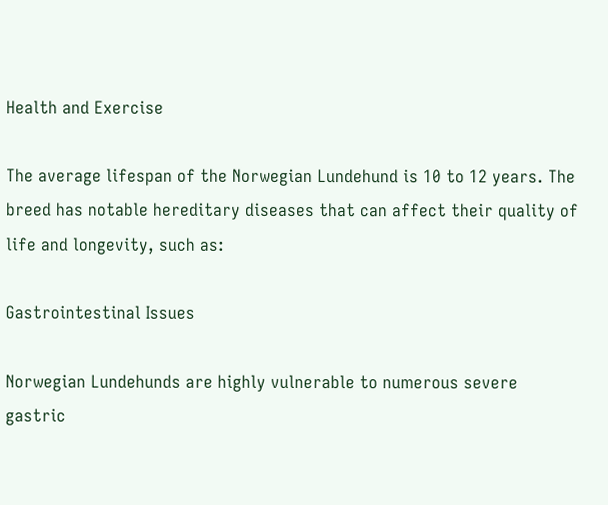Health and Exercise

The average lifespan of the Norwegian Lundehund is 10 to 12 years. The breed has notable hereditary diseases that can affect their quality of life and longevity, such as:

Gastrointestinal Issues

Norwegian Lundehunds are highly vulnerable to numerous severe gastric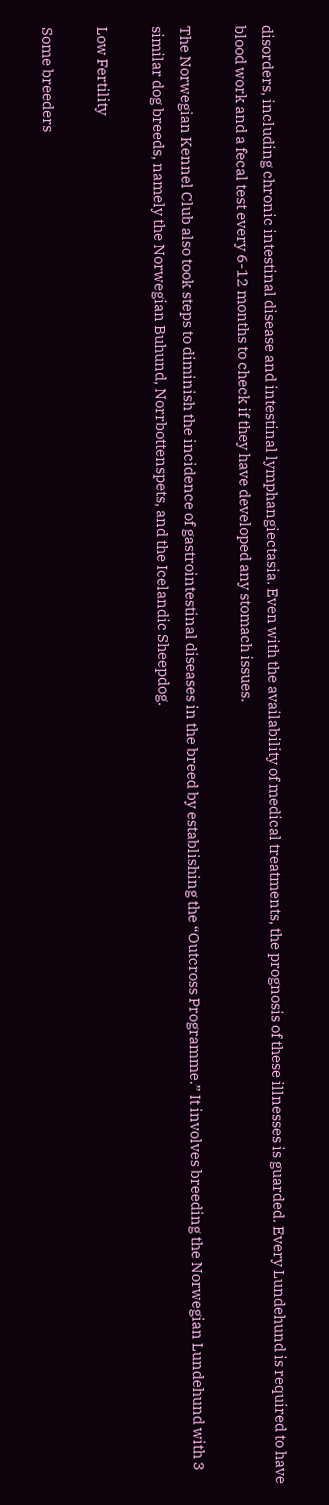disorders, including chronic intestinal disease and intestinal lymphangiectasia. Even with the availability of medical treatments, the prognosis of these illnesses is guarded. Every Lundehund is required to have blood work and a fecal test every 6-12 months to check if they have developed any stomach issues.

The Norwegian Kennel Club also took steps to diminish the incidence of gastrointestinal diseases in the breed by establishing the “Outcross Programme.” It involves breeding the Norwegian Lundehund with 3 similar dog breeds, namely the Norwegian Buhund, Norrbottenspets, and the Icelandic Sheepdog.

Low Fertility

Some breeders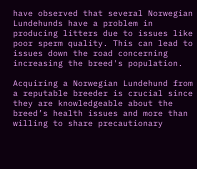have observed that several Norwegian Lundehunds have a problem in producing litters due to issues like poor sperm quality. This can lead to issues down the road concerning increasing the breed's population.

Acquiring a Norwegian Lundehund from a reputable breeder is crucial since they are knowledgeable about the breed’s health issues and more than willing to share precautionary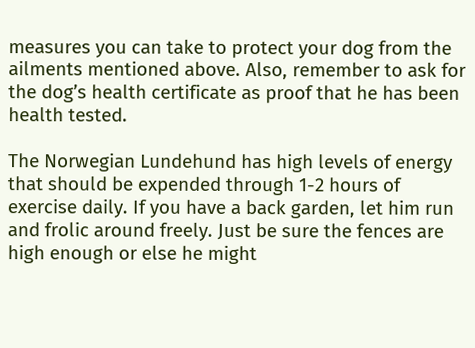measures you can take to protect your dog from the ailments mentioned above. Also, remember to ask for the dog’s health certificate as proof that he has been health tested.

The Norwegian Lundehund has high levels of energy that should be expended through 1-2 hours of exercise daily. If you have a back garden, let him run and frolic around freely. Just be sure the fences are high enough or else he might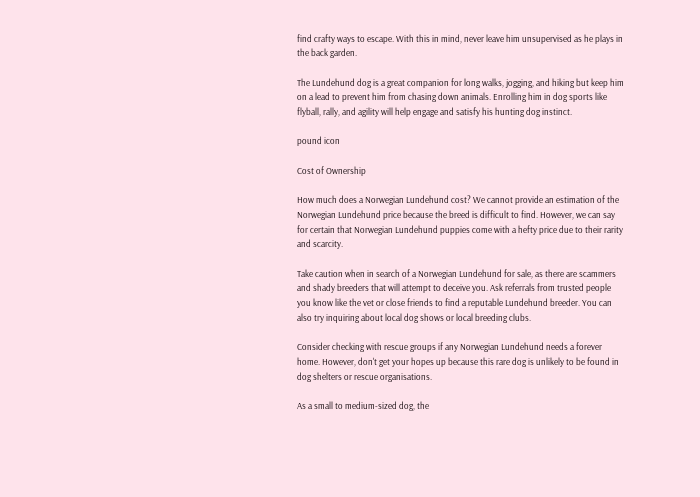find crafty ways to escape. With this in mind, never leave him unsupervised as he plays in the back garden.

The Lundehund dog is a great companion for long walks, jogging, and hiking but keep him on a lead to prevent him from chasing down animals. Enrolling him in dog sports like flyball, rally, and agility will help engage and satisfy his hunting dog instinct.

pound icon

Cost of Ownership

How much does a Norwegian Lundehund cost? We cannot provide an estimation of the Norwegian Lundehund price because the breed is difficult to find. However, we can say for certain that Norwegian Lundehund puppies come with a hefty price due to their rarity and scarcity.

Take caution when in search of a Norwegian Lundehund for sale, as there are scammers and shady breeders that will attempt to deceive you. Ask referrals from trusted people you know like the vet or close friends to find a reputable Lundehund breeder. You can also try inquiring about local dog shows or local breeding clubs.

Consider checking with rescue groups if any Norwegian Lundehund needs a forever home. However, don't get your hopes up because this rare dog is unlikely to be found in dog shelters or rescue organisations.

As a small to medium-sized dog, the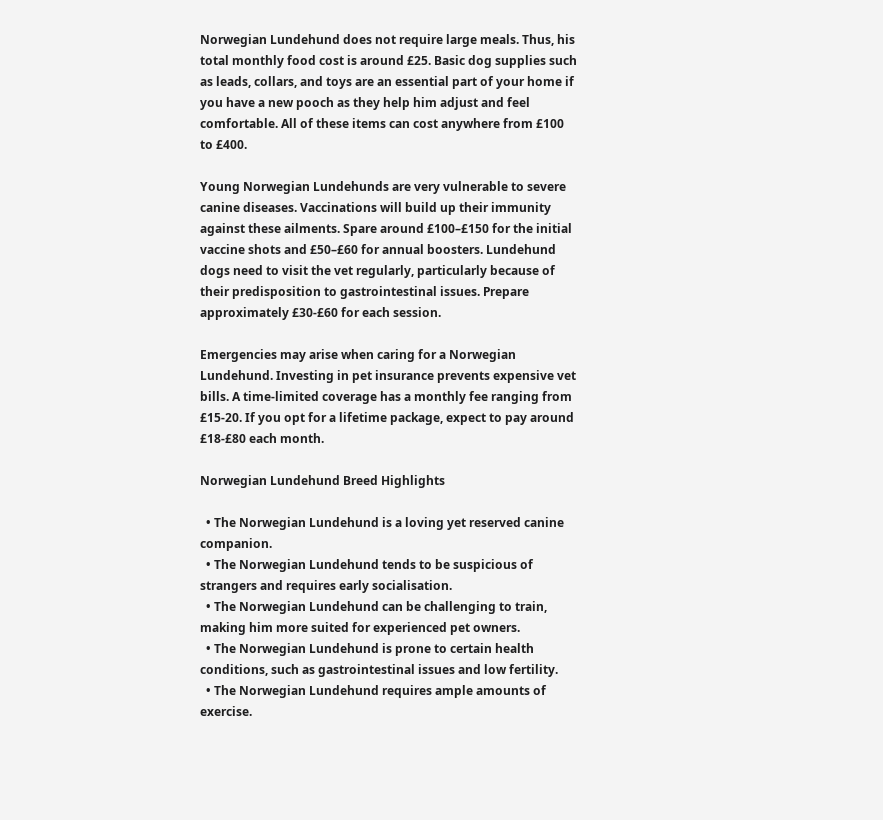Norwegian Lundehund does not require large meals. Thus, his total monthly food cost is around £25. Basic dog supplies such as leads, collars, and toys are an essential part of your home if you have a new pooch as they help him adjust and feel comfortable. All of these items can cost anywhere from £100 to £400.

Young Norwegian Lundehunds are very vulnerable to severe canine diseases. Vaccinations will build up their immunity against these ailments. Spare around £100–£150 for the initial vaccine shots and £50–£60 for annual boosters. Lundehund dogs need to visit the vet regularly, particularly because of their predisposition to gastrointestinal issues. Prepare approximately £30-£60 for each session.

Emergencies may arise when caring for a Norwegian Lundehund. Investing in pet insurance prevents expensive vet bills. A time-limited coverage has a monthly fee ranging from £15-20. If you opt for a lifetime package, expect to pay around £18-£80 each month.

Norwegian Lundehund Breed Highlights

  • The Norwegian Lundehund is a loving yet reserved canine companion.
  • The Norwegian Lundehund tends to be suspicious of strangers and requires early socialisation.
  • The Norwegian Lundehund can be challenging to train, making him more suited for experienced pet owners.
  • The Norwegian Lundehund is prone to certain health conditions, such as gastrointestinal issues and low fertility.
  • The Norwegian Lundehund requires ample amounts of exercise.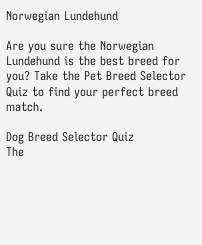Norwegian Lundehund

Are you sure the Norwegian Lundehund is the best breed for you? Take the Pet Breed Selector Quiz to find your perfect breed match.

Dog Breed Selector Quiz
The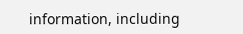information, including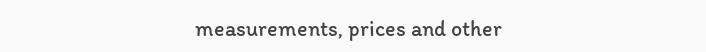measurements, prices and other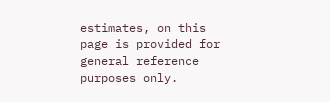estimates, on this page is provided for general reference purposes only.